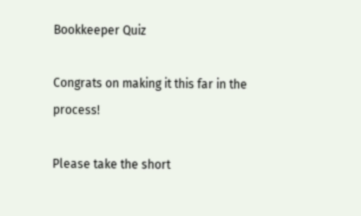Bookkeeper Quiz

Congrats on making it this far in the process!

Please take the short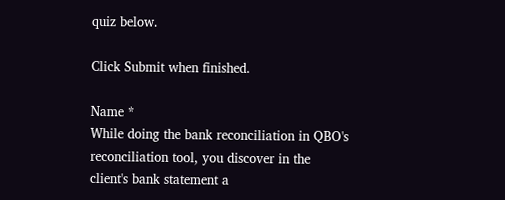quiz below.

Click Submit when finished.

Name *
While doing the bank reconciliation in QBO's reconciliation tool, you discover in the client's bank statement a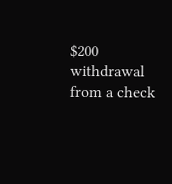$200 withdrawal from a check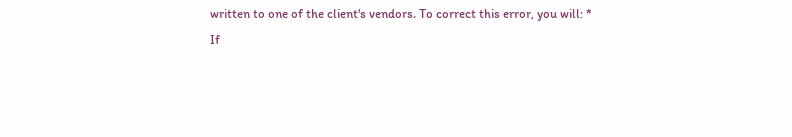written to one of the client's vendors. To correct this error, you will: *
If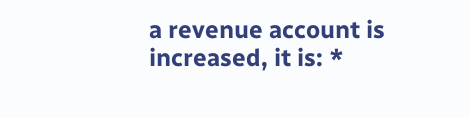a revenue account is increased, it is: *